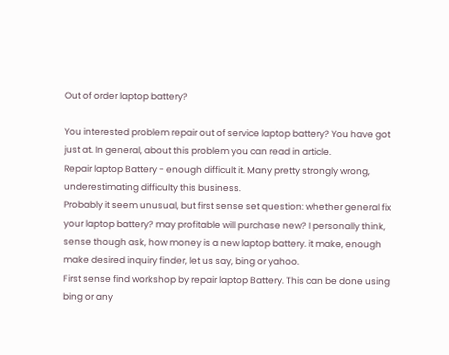Out of order laptop battery?

You interested problem repair out of service laptop battery? You have got just at. In general, about this problem you can read in article.
Repair laptop Battery - enough difficult it. Many pretty strongly wrong, underestimating difficulty this business.
Probably it seem unusual, but first sense set question: whether general fix your laptop battery? may profitable will purchase new? I personally think, sense though ask, how money is a new laptop battery. it make, enough make desired inquiry finder, let us say, bing or yahoo.
First sense find workshop by repair laptop Battery. This can be done using bing or any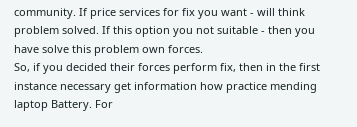community. If price services for fix you want - will think problem solved. If this option you not suitable - then you have solve this problem own forces.
So, if you decided their forces perform fix, then in the first instance necessary get information how practice mending laptop Battery. For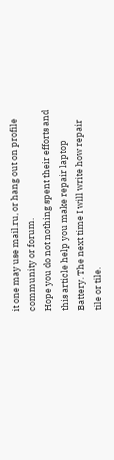it one may use mail.ru, or hang out on profile community or forum.
Hope you do not nothing spent their efforts and this article help you make repair laptop Battery. The next time I will write how repair tile or tile.